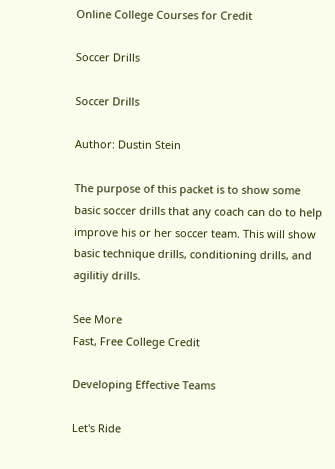Online College Courses for Credit

Soccer Drills

Soccer Drills

Author: Dustin Stein

The purpose of this packet is to show some basic soccer drills that any coach can do to help improve his or her soccer team. This will show basic technique drills, conditioning drills, and agilitiy drills.

See More
Fast, Free College Credit

Developing Effective Teams

Let's Ride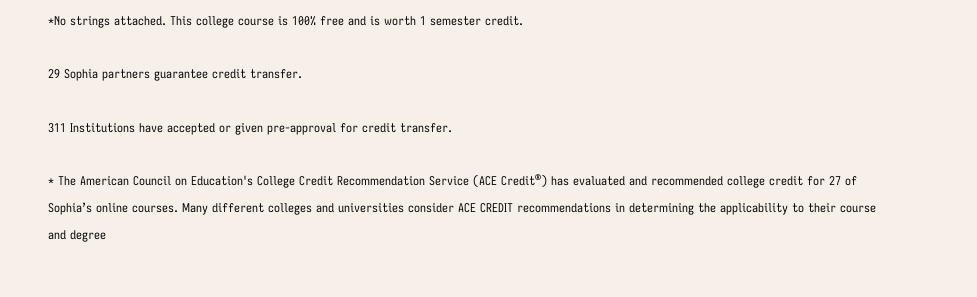*No strings attached. This college course is 100% free and is worth 1 semester credit.

29 Sophia partners guarantee credit transfer.

311 Institutions have accepted or given pre-approval for credit transfer.

* The American Council on Education's College Credit Recommendation Service (ACE Credit®) has evaluated and recommended college credit for 27 of Sophia’s online courses. Many different colleges and universities consider ACE CREDIT recommendations in determining the applicability to their course and degree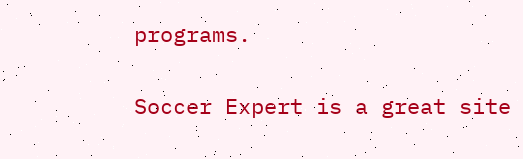programs.


Soccer Expert is a great site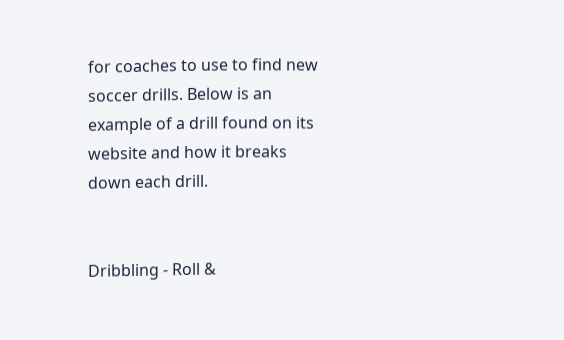for coaches to use to find new soccer drills. Below is an example of a drill found on its website and how it breaks down each drill.


Dribbling - Roll &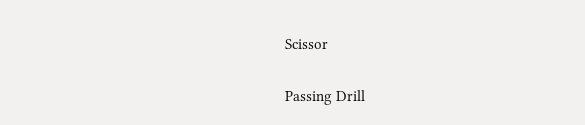Scissor

Passing Drill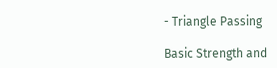- Triangle Passing

Basic Strength and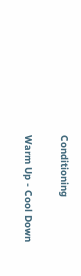Conditioning

Warm Up - Cool Down